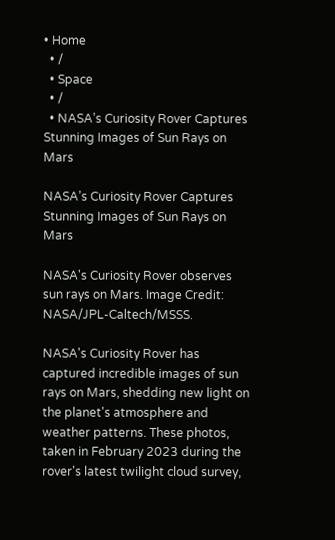• Home
  • /
  • Space
  • /
  • NASA’s Curiosity Rover Captures Stunning Images of Sun Rays on Mars

NASA’s Curiosity Rover Captures Stunning Images of Sun Rays on Mars

NASA's Curiosity Rover observes sun rays on Mars. Image Credit: NASA/JPL-Caltech/MSSS.

NASA's Curiosity Rover has captured incredible images of sun rays on Mars, shedding new light on the planet's atmosphere and weather patterns. These photos, taken in February 2023 during the rover's latest twilight cloud survey,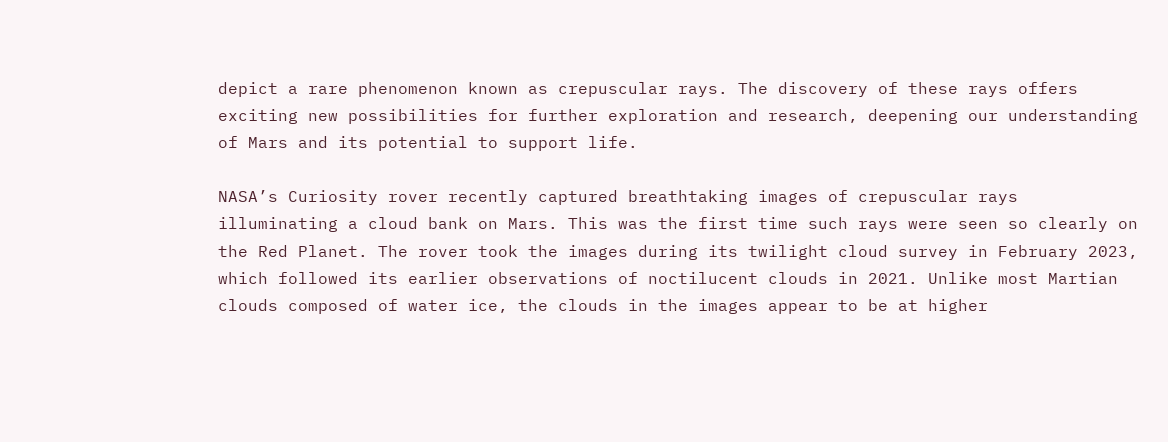depict a rare phenomenon known as crepuscular rays. The discovery of these rays offers exciting new possibilities for further exploration and research, deepening our understanding of Mars and its potential to support life.

NASA’s Curiosity rover recently captured breathtaking images of crepuscular rays illuminating a cloud bank on Mars. This was the first time such rays were seen so clearly on the Red Planet. The rover took the images during its twilight cloud survey in February 2023, which followed its earlier observations of noctilucent clouds in 2021. Unlike most Martian clouds composed of water ice, the clouds in the images appear to be at higher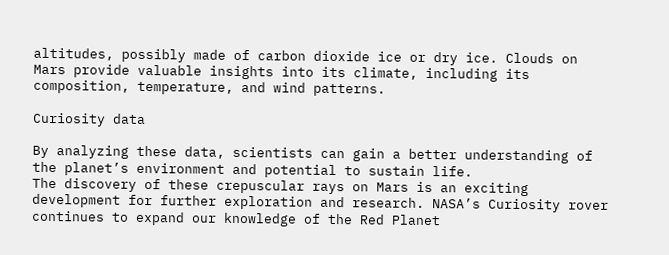altitudes, possibly made of carbon dioxide ice or dry ice. Clouds on Mars provide valuable insights into its climate, including its composition, temperature, and wind patterns.

Curiosity data

By analyzing these data, scientists can gain a better understanding of the planet’s environment and potential to sustain life.
The discovery of these crepuscular rays on Mars is an exciting development for further exploration and research. NASA’s Curiosity rover continues to expand our knowledge of the Red Planet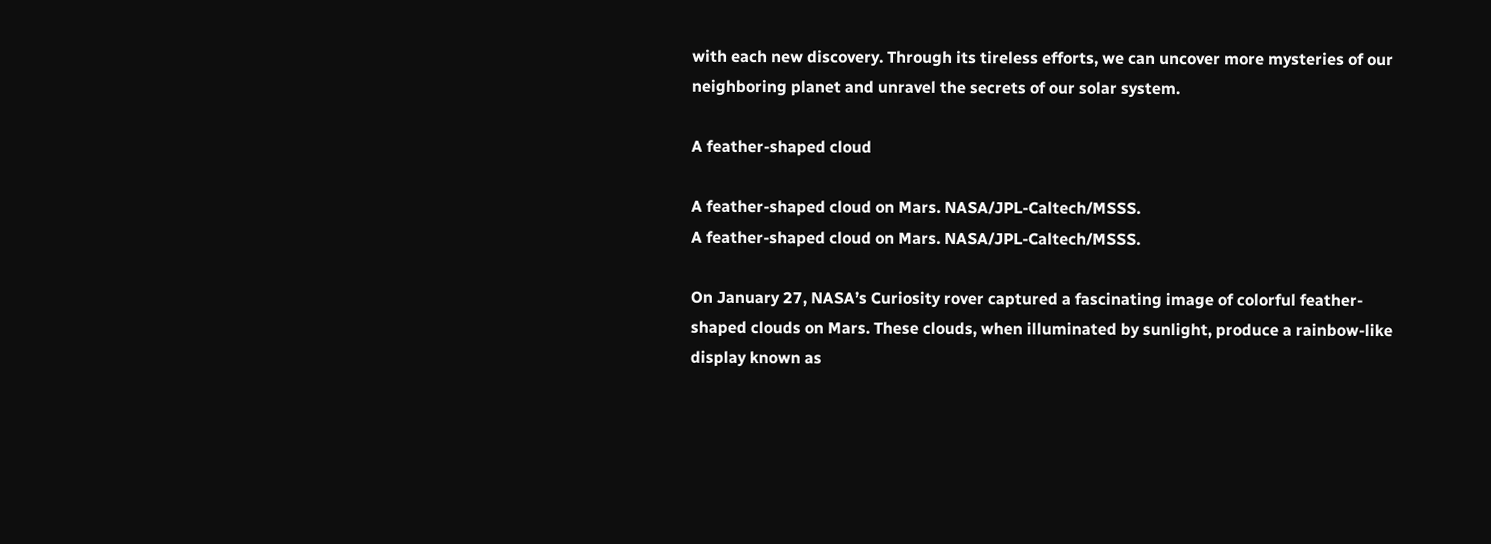with each new discovery. Through its tireless efforts, we can uncover more mysteries of our neighboring planet and unravel the secrets of our solar system.

A feather-shaped cloud

A feather-shaped cloud on Mars. NASA/JPL-Caltech/MSSS.
A feather-shaped cloud on Mars. NASA/JPL-Caltech/MSSS.

On January 27, NASA’s Curiosity rover captured a fascinating image of colorful feather-shaped clouds on Mars. These clouds, when illuminated by sunlight, produce a rainbow-like display known as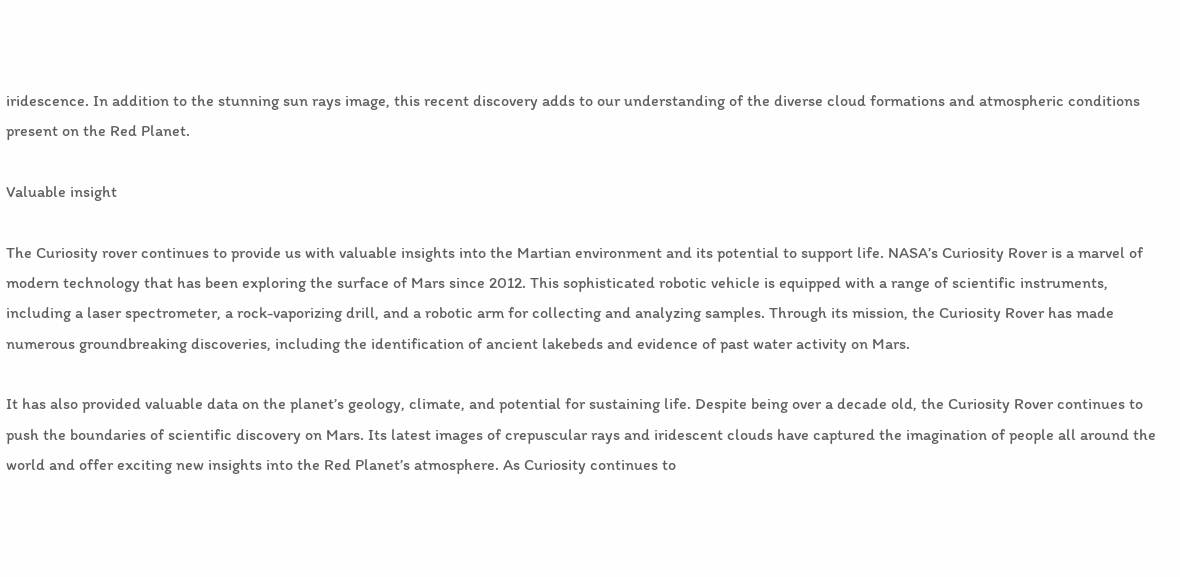iridescence. In addition to the stunning sun rays image, this recent discovery adds to our understanding of the diverse cloud formations and atmospheric conditions present on the Red Planet.

Valuable insight

The Curiosity rover continues to provide us with valuable insights into the Martian environment and its potential to support life. NASA’s Curiosity Rover is a marvel of modern technology that has been exploring the surface of Mars since 2012. This sophisticated robotic vehicle is equipped with a range of scientific instruments, including a laser spectrometer, a rock-vaporizing drill, and a robotic arm for collecting and analyzing samples. Through its mission, the Curiosity Rover has made numerous groundbreaking discoveries, including the identification of ancient lakebeds and evidence of past water activity on Mars.

It has also provided valuable data on the planet’s geology, climate, and potential for sustaining life. Despite being over a decade old, the Curiosity Rover continues to push the boundaries of scientific discovery on Mars. Its latest images of crepuscular rays and iridescent clouds have captured the imagination of people all around the world and offer exciting new insights into the Red Planet’s atmosphere. As Curiosity continues to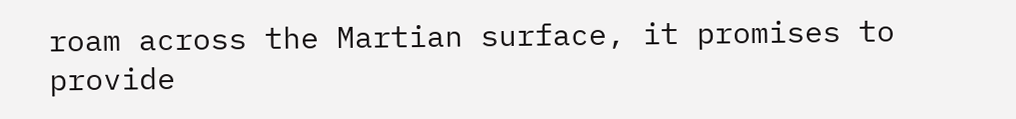roam across the Martian surface, it promises to provide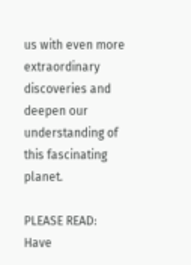us with even more extraordinary discoveries and deepen our understanding of this fascinating planet.

PLEASE READ: Have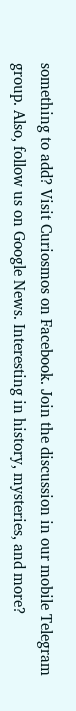something to add? Visit Curiosmos on Facebook. Join the discussion in our mobile Telegram group. Also, follow us on Google News. Interesting in history, mysteries, and more?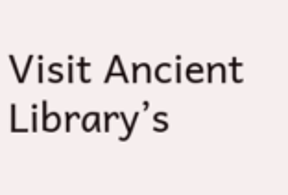Visit Ancient Library’s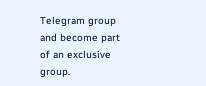Telegram group and become part of an exclusive group.